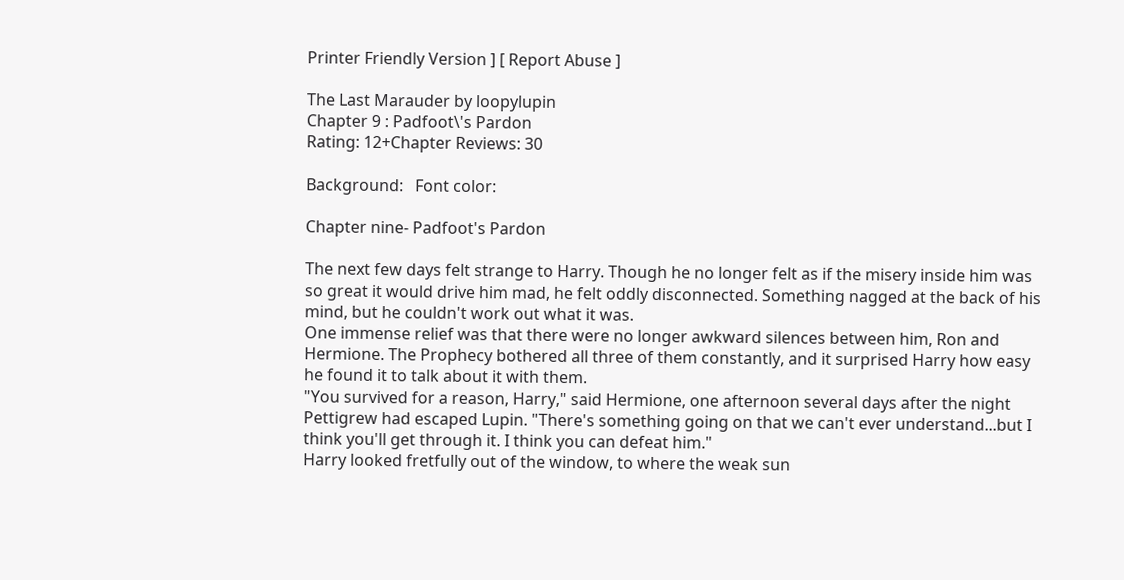Printer Friendly Version ] [ Report Abuse ]

The Last Marauder by loopylupin
Chapter 9 : Padfoot\'s Pardon
Rating: 12+Chapter Reviews: 30

Background:   Font color:

Chapter nine- Padfoot's Pardon

The next few days felt strange to Harry. Though he no longer felt as if the misery inside him was so great it would drive him mad, he felt oddly disconnected. Something nagged at the back of his mind, but he couldn't work out what it was.
One immense relief was that there were no longer awkward silences between him, Ron and Hermione. The Prophecy bothered all three of them constantly, and it surprised Harry how easy he found it to talk about it with them.
"You survived for a reason, Harry," said Hermione, one afternoon several days after the night Pettigrew had escaped Lupin. "There's something going on that we can't ever understand...but I think you'll get through it. I think you can defeat him."
Harry looked fretfully out of the window, to where the weak sun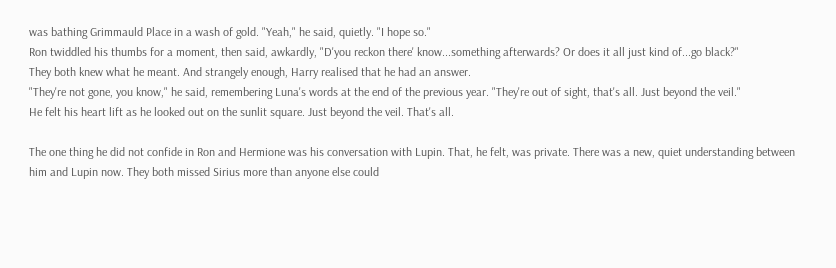was bathing Grimmauld Place in a wash of gold. "Yeah," he said, quietly. "I hope so."
Ron twiddled his thumbs for a moment, then said, awkardly, "D'you reckon there' know...something afterwards? Or does it all just kind of...go black?"
They both knew what he meant. And strangely enough, Harry realised that he had an answer.
"They're not gone, you know," he said, remembering Luna's words at the end of the previous year. "They're out of sight, that's all. Just beyond the veil."
He felt his heart lift as he looked out on the sunlit square. Just beyond the veil. That's all.

The one thing he did not confide in Ron and Hermione was his conversation with Lupin. That, he felt, was private. There was a new, quiet understanding between him and Lupin now. They both missed Sirius more than anyone else could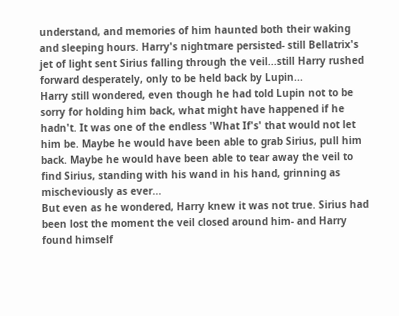understand, and memories of him haunted both their waking and sleeping hours. Harry's nightmare persisted- still Bellatrix's jet of light sent Sirius falling through the veil...still Harry rushed forward desperately, only to be held back by Lupin...
Harry still wondered, even though he had told Lupin not to be sorry for holding him back, what might have happened if he hadn't. It was one of the endless 'What If's' that would not let him be. Maybe he would have been able to grab Sirius, pull him back. Maybe he would have been able to tear away the veil to find Sirius, standing with his wand in his hand, grinning as mischeviously as ever...
But even as he wondered, Harry knew it was not true. Sirius had been lost the moment the veil closed around him- and Harry found himself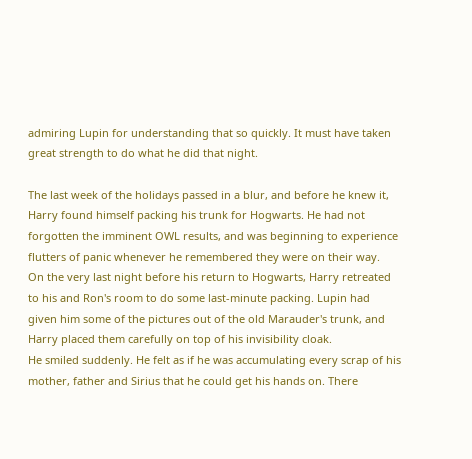admiring Lupin for understanding that so quickly. It must have taken great strength to do what he did that night.

The last week of the holidays passed in a blur, and before he knew it, Harry found himself packing his trunk for Hogwarts. He had not forgotten the imminent OWL results, and was beginning to experience flutters of panic whenever he remembered they were on their way.
On the very last night before his return to Hogwarts, Harry retreated to his and Ron's room to do some last-minute packing. Lupin had given him some of the pictures out of the old Marauder's trunk, and Harry placed them carefully on top of his invisibility cloak.
He smiled suddenly. He felt as if he was accumulating every scrap of his mother, father and Sirius that he could get his hands on. There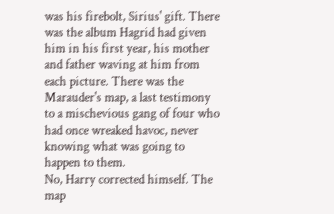was his firebolt, Sirius' gift. There was the album Hagrid had given him in his first year, his mother and father waving at him from each picture. There was the Marauder's map, a last testimony to a mischevious gang of four who had once wreaked havoc, never knowing what was going to happen to them.
No, Harry corrected himself. The map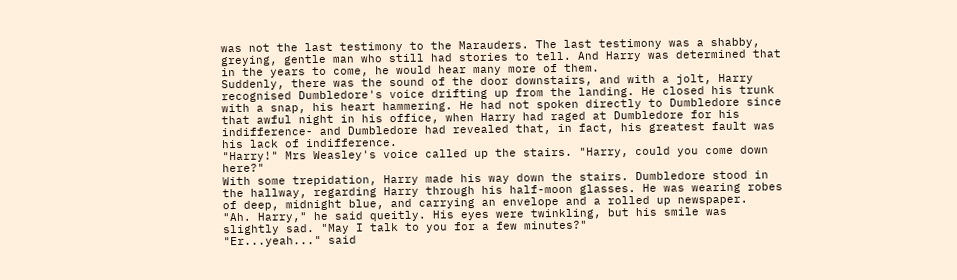was not the last testimony to the Marauders. The last testimony was a shabby, greying, gentle man who still had stories to tell. And Harry was determined that in the years to come, he would hear many more of them.
Suddenly, there was the sound of the door downstairs, and with a jolt, Harry recognised Dumbledore's voice drifting up from the landing. He closed his trunk with a snap, his heart hammering. He had not spoken directly to Dumbledore since that awful night in his office, when Harry had raged at Dumbledore for his indifference- and Dumbledore had revealed that, in fact, his greatest fault was his lack of indifference.
"Harry!" Mrs Weasley's voice called up the stairs. "Harry, could you come down here?"
With some trepidation, Harry made his way down the stairs. Dumbledore stood in the hallway, regarding Harry through his half-moon glasses. He was wearing robes of deep, midnight blue, and carrying an envelope and a rolled up newspaper.
"Ah. Harry," he said queitly. His eyes were twinkling, but his smile was slightly sad. "May I talk to you for a few minutes?"
"Er...yeah..." said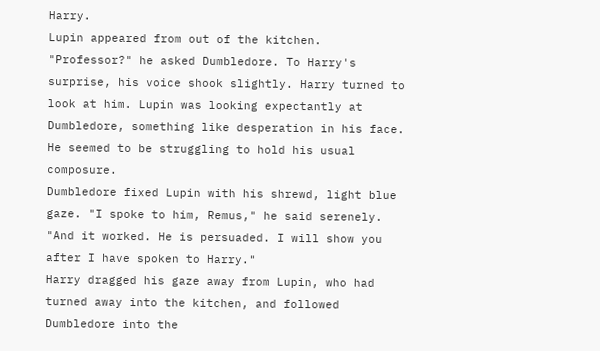Harry.
Lupin appeared from out of the kitchen.
"Professor?" he asked Dumbledore. To Harry's surprise, his voice shook slightly. Harry turned to look at him. Lupin was looking expectantly at Dumbledore, something like desperation in his face. He seemed to be struggling to hold his usual composure.
Dumbledore fixed Lupin with his shrewd, light blue gaze. "I spoke to him, Remus," he said serenely. "And it worked. He is persuaded. I will show you after I have spoken to Harry."
Harry dragged his gaze away from Lupin, who had turned away into the kitchen, and followed Dumbledore into the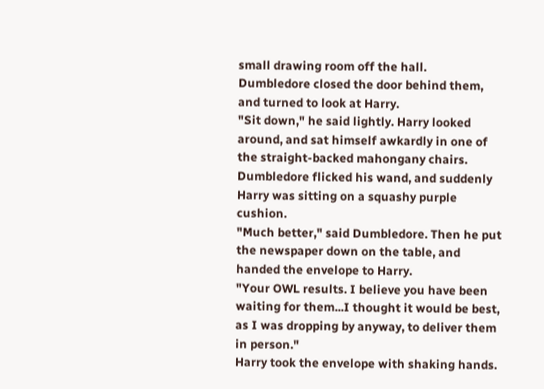small drawing room off the hall.
Dumbledore closed the door behind them, and turned to look at Harry.
"Sit down," he said lightly. Harry looked around, and sat himself awkardly in one of the straight-backed mahongany chairs. Dumbledore flicked his wand, and suddenly Harry was sitting on a squashy purple cushion.
"Much better," said Dumbledore. Then he put the newspaper down on the table, and handed the envelope to Harry.
"Your OWL results. I believe you have been waiting for them...I thought it would be best, as I was dropping by anyway, to deliver them in person."
Harry took the envelope with shaking hands.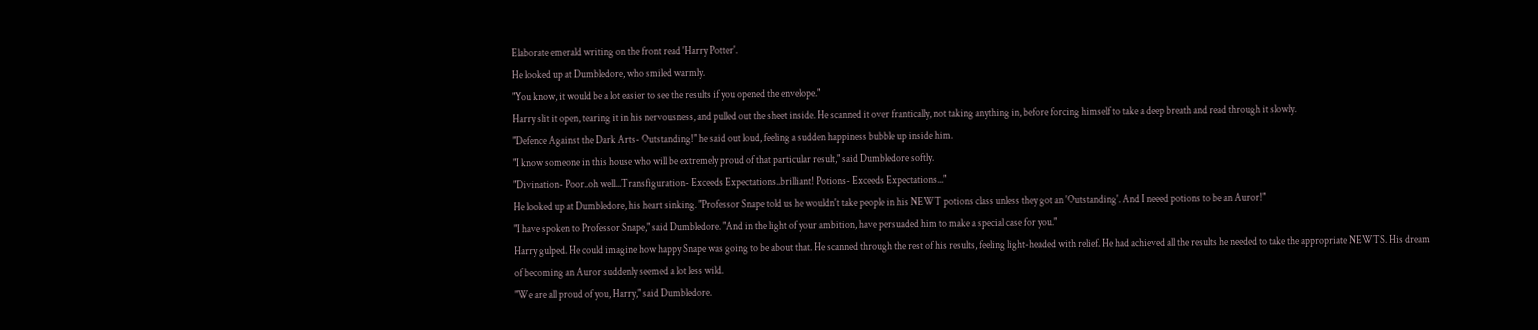Elaborate emerald writing on the front read 'Harry Potter'.
He looked up at Dumbledore, who smiled warmly.
"You know, it would be a lot easier to see the results if you opened the envelope."
Harry slit it open, tearing it in his nervousness, and pulled out the sheet inside. He scanned it over frantically, not taking anything in, before forcing himself to take a deep breath and read through it slowly.
"Defence Against the Dark Arts- Outstanding!" he said out loud, feeling a sudden happiness bubble up inside him.
"I know someone in this house who will be extremely proud of that particular result," said Dumbledore softly.
"Divination- Poor..oh well...Transfiguration- Exceeds Expectations..brilliant! Potions- Exceeds Expectations..."
He looked up at Dumbledore, his heart sinking. "Professor Snape told us he wouldn't take people in his NEWT potions class unless they got an 'Outstanding'. And I neeed potions to be an Auror!"
"I have spoken to Professor Snape," said Dumbledore. "And in the light of your ambition, have persuaded him to make a special case for you."
Harry gulped. He could imagine how happy Snape was going to be about that. He scanned through the rest of his results, feeling light-headed with relief. He had achieved all the results he needed to take the appropriate NEWTS. His dream of becoming an Auror suddenly seemed a lot less wild.
"We are all proud of you, Harry," said Dumbledore.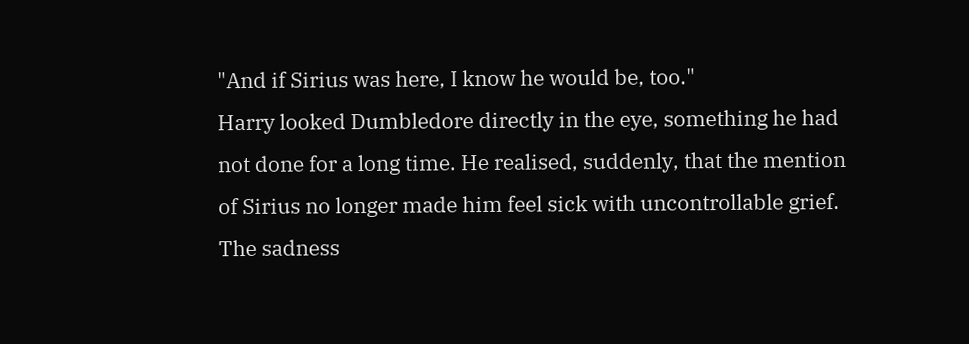"And if Sirius was here, I know he would be, too."
Harry looked Dumbledore directly in the eye, something he had not done for a long time. He realised, suddenly, that the mention of Sirius no longer made him feel sick with uncontrollable grief. The sadness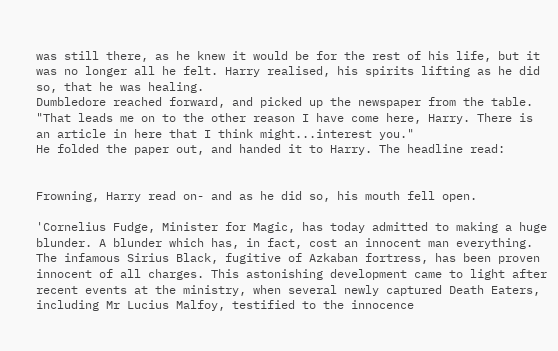was still there, as he knew it would be for the rest of his life, but it was no longer all he felt. Harry realised, his spirits lifting as he did so, that he was healing.
Dumbledore reached forward, and picked up the newspaper from the table.
"That leads me on to the other reason I have come here, Harry. There is an article in here that I think might...interest you."
He folded the paper out, and handed it to Harry. The headline read:


Frowning, Harry read on- and as he did so, his mouth fell open.

'Cornelius Fudge, Minister for Magic, has today admitted to making a huge blunder. A blunder which has, in fact, cost an innocent man everything.
The infamous Sirius Black, fugitive of Azkaban fortress, has been proven innocent of all charges. This astonishing development came to light after recent events at the ministry, when several newly captured Death Eaters, including Mr Lucius Malfoy, testified to the innocence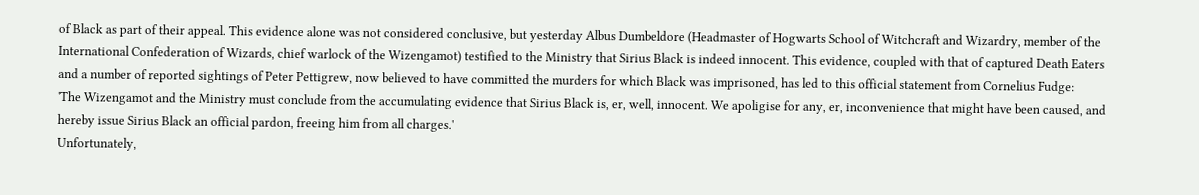of Black as part of their appeal. This evidence alone was not considered conclusive, but yesterday Albus Dumbeldore (Headmaster of Hogwarts School of Witchcraft and Wizardry, member of the International Confederation of Wizards, chief warlock of the Wizengamot) testified to the Ministry that Sirius Black is indeed innocent. This evidence, coupled with that of captured Death Eaters and a number of reported sightings of Peter Pettigrew, now believed to have committed the murders for which Black was imprisoned, has led to this official statement from Cornelius Fudge:
'The Wizengamot and the Ministry must conclude from the accumulating evidence that Sirius Black is, er, well, innocent. We apoligise for any, er, inconvenience that might have been caused, and hereby issue Sirius Black an official pardon, freeing him from all charges.'
Unfortunately,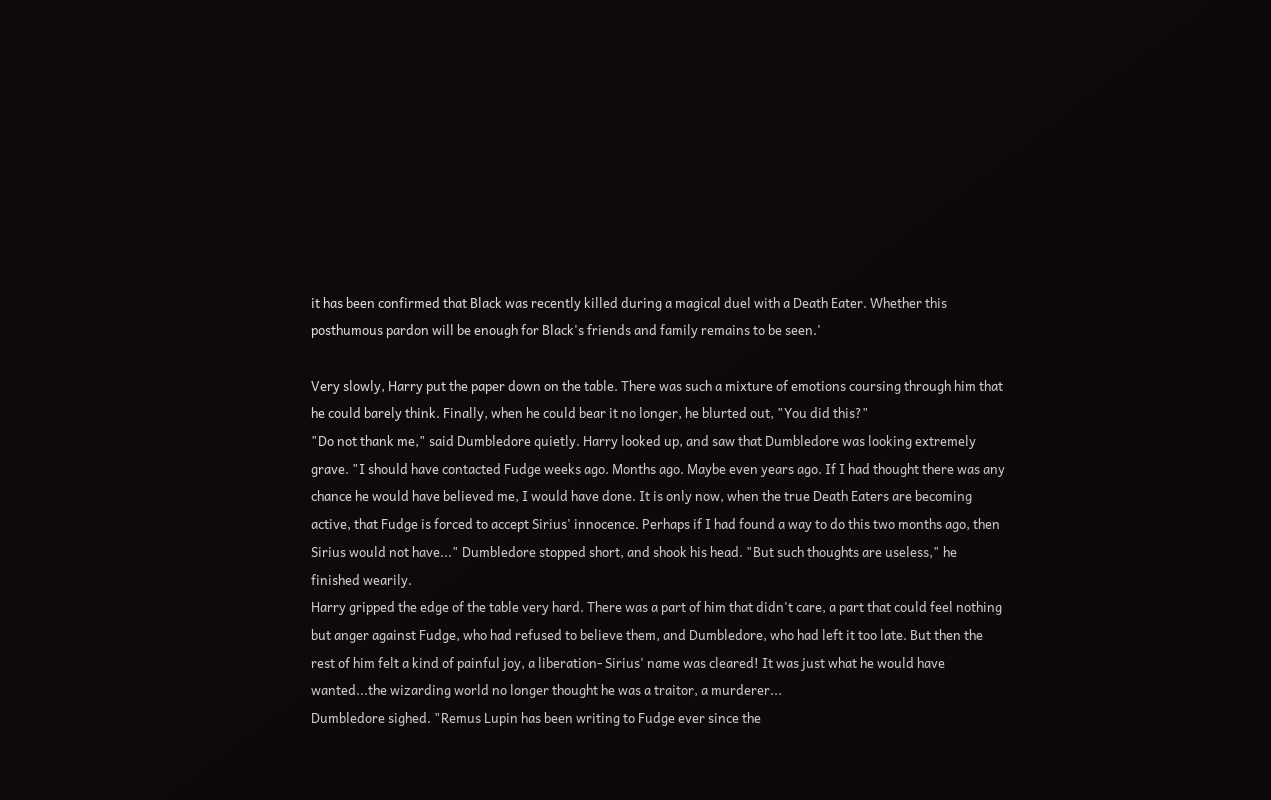it has been confirmed that Black was recently killed during a magical duel with a Death Eater. Whether this posthumous pardon will be enough for Black's friends and family remains to be seen.'

Very slowly, Harry put the paper down on the table. There was such a mixture of emotions coursing through him that he could barely think. Finally, when he could bear it no longer, he blurted out, "You did this?"
"Do not thank me," said Dumbledore quietly. Harry looked up, and saw that Dumbledore was looking extremely grave. "I should have contacted Fudge weeks ago. Months ago. Maybe even years ago. If I had thought there was any chance he would have believed me, I would have done. It is only now, when the true Death Eaters are becoming active, that Fudge is forced to accept Sirius' innocence. Perhaps if I had found a way to do this two months ago, then Sirius would not have..." Dumbledore stopped short, and shook his head. "But such thoughts are useless," he finished wearily.
Harry gripped the edge of the table very hard. There was a part of him that didn't care, a part that could feel nothing but anger against Fudge, who had refused to believe them, and Dumbledore, who had left it too late. But then the rest of him felt a kind of painful joy, a liberation- Sirius' name was cleared! It was just what he would have wanted...the wizarding world no longer thought he was a traitor, a murderer...
Dumbledore sighed. "Remus Lupin has been writing to Fudge ever since the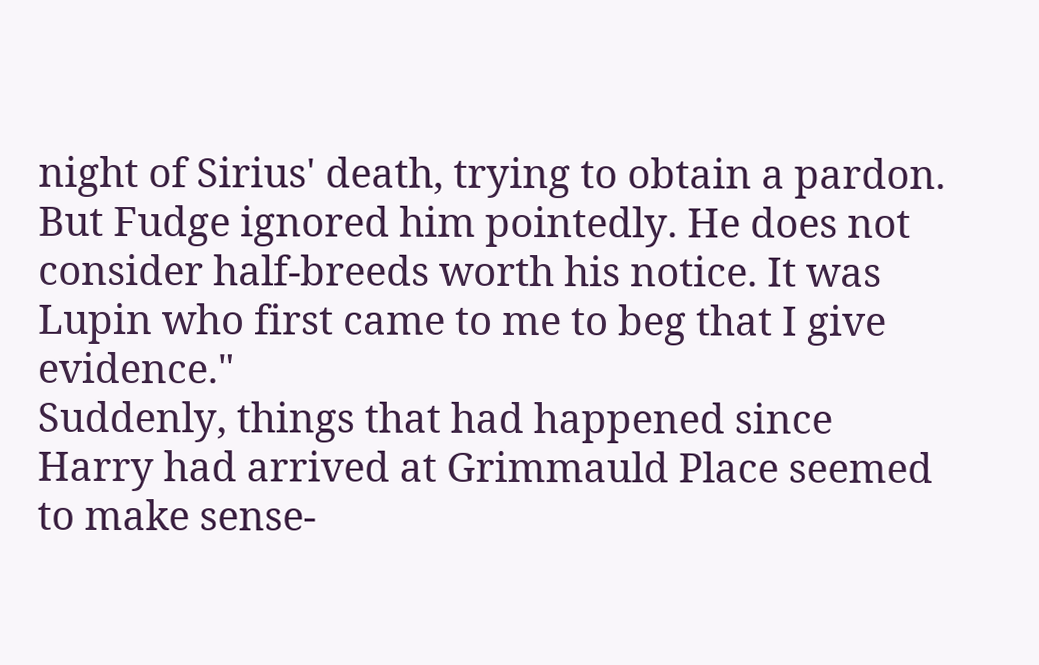night of Sirius' death, trying to obtain a pardon. But Fudge ignored him pointedly. He does not consider half-breeds worth his notice. It was Lupin who first came to me to beg that I give evidence."
Suddenly, things that had happened since Harry had arrived at Grimmauld Place seemed to make sense-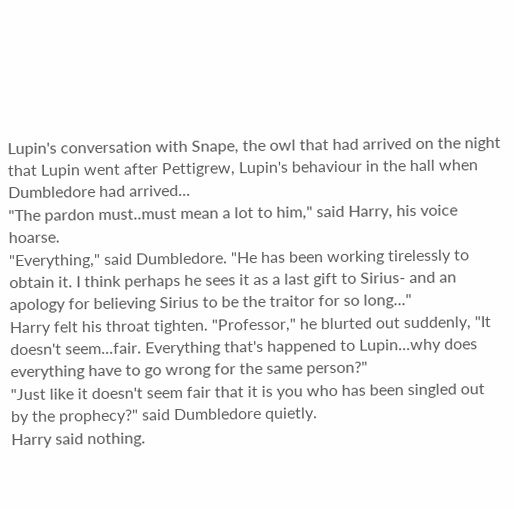Lupin's conversation with Snape, the owl that had arrived on the night that Lupin went after Pettigrew, Lupin's behaviour in the hall when Dumbledore had arrived...
"The pardon must..must mean a lot to him," said Harry, his voice hoarse.
"Everything," said Dumbledore. "He has been working tirelessly to obtain it. I think perhaps he sees it as a last gift to Sirius- and an apology for believing Sirius to be the traitor for so long..."
Harry felt his throat tighten. "Professor," he blurted out suddenly, "It doesn't seem...fair. Everything that's happened to Lupin...why does everything have to go wrong for the same person?"
"Just like it doesn't seem fair that it is you who has been singled out by the prophecy?" said Dumbledore quietly.
Harry said nothing.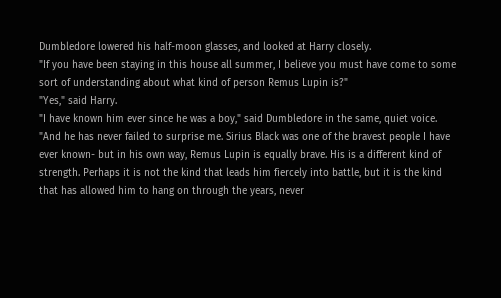Dumbledore lowered his half-moon glasses, and looked at Harry closely.
"If you have been staying in this house all summer, I believe you must have come to some sort of understanding about what kind of person Remus Lupin is?"
"Yes," said Harry.
"I have known him ever since he was a boy," said Dumbledore in the same, quiet voice. "And he has never failed to surprise me. Sirius Black was one of the bravest people I have ever known- but in his own way, Remus Lupin is equally brave. His is a different kind of strength. Perhaps it is not the kind that leads him fiercely into battle, but it is the kind that has allowed him to hang on through the years, never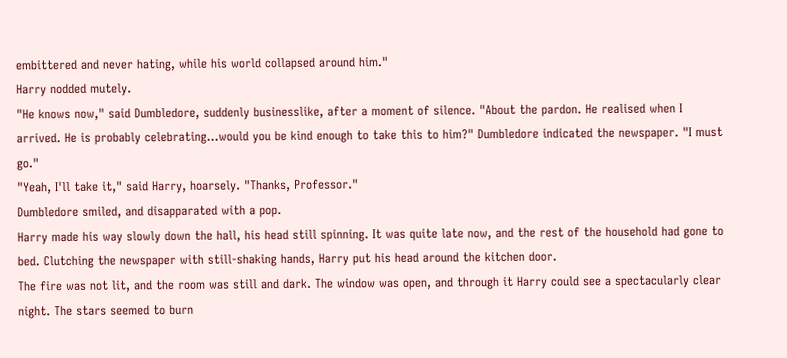embittered and never hating, while his world collapsed around him."
Harry nodded mutely.
"He knows now," said Dumbledore, suddenly businesslike, after a moment of silence. "About the pardon. He realised when I arrived. He is probably celebrating...would you be kind enough to take this to him?" Dumbledore indicated the newspaper. "I must go."
"Yeah, I'll take it," said Harry, hoarsely. "Thanks, Professor."
Dumbledore smiled, and disapparated with a pop.
Harry made his way slowly down the hall, his head still spinning. It was quite late now, and the rest of the household had gone to bed. Clutching the newspaper with still-shaking hands, Harry put his head around the kitchen door.
The fire was not lit, and the room was still and dark. The window was open, and through it Harry could see a spectacularly clear night. The stars seemed to burn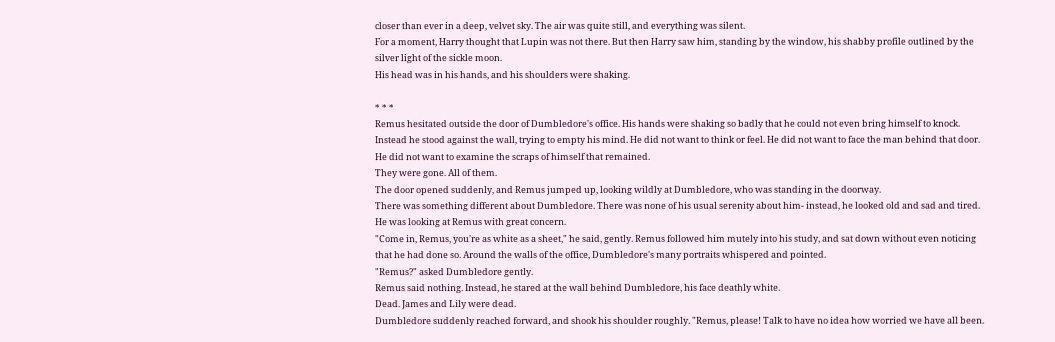closer than ever in a deep, velvet sky. The air was quite still, and everything was silent.
For a moment, Harry thought that Lupin was not there. But then Harry saw him, standing by the window, his shabby profile outlined by the silver light of the sickle moon.
His head was in his hands, and his shoulders were shaking.

* * *
Remus hesitated outside the door of Dumbledore's office. His hands were shaking so badly that he could not even bring himself to knock. Instead he stood against the wall, trying to empty his mind. He did not want to think or feel. He did not want to face the man behind that door. He did not want to examine the scraps of himself that remained.
They were gone. All of them.
The door opened suddenly, and Remus jumped up, looking wildly at Dumbledore, who was standing in the doorway.
There was something different about Dumbledore. There was none of his usual serenity about him- instead, he looked old and sad and tired. He was looking at Remus with great concern.
"Come in, Remus, you're as white as a sheet," he said, gently. Remus followed him mutely into his study, and sat down without even noticing that he had done so. Around the walls of the office, Dumbledore's many portraits whispered and pointed.
"Remus?" asked Dumbledore gently.
Remus said nothing. Instead, he stared at the wall behind Dumbledore, his face deathly white.
Dead. James and Lily were dead.
Dumbledore suddenly reached forward, and shook his shoulder roughly. "Remus, please! Talk to have no idea how worried we have all been.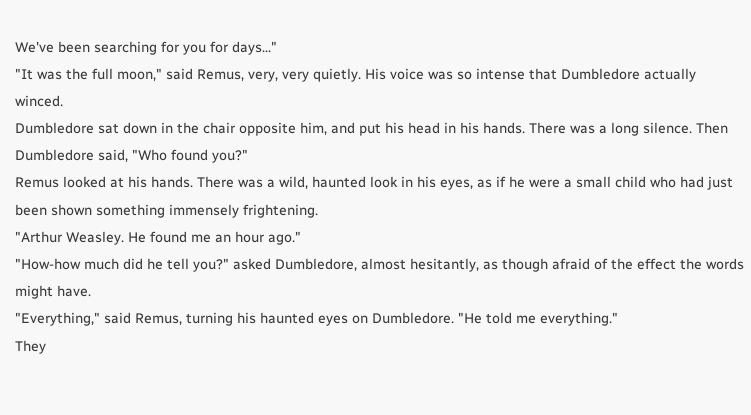We've been searching for you for days..."
"It was the full moon," said Remus, very, very quietly. His voice was so intense that Dumbledore actually winced.
Dumbledore sat down in the chair opposite him, and put his head in his hands. There was a long silence. Then Dumbledore said, "Who found you?"
Remus looked at his hands. There was a wild, haunted look in his eyes, as if he were a small child who had just been shown something immensely frightening.
"Arthur Weasley. He found me an hour ago."
"How-how much did he tell you?" asked Dumbledore, almost hesitantly, as though afraid of the effect the words might have.
"Everything," said Remus, turning his haunted eyes on Dumbledore. "He told me everything."
They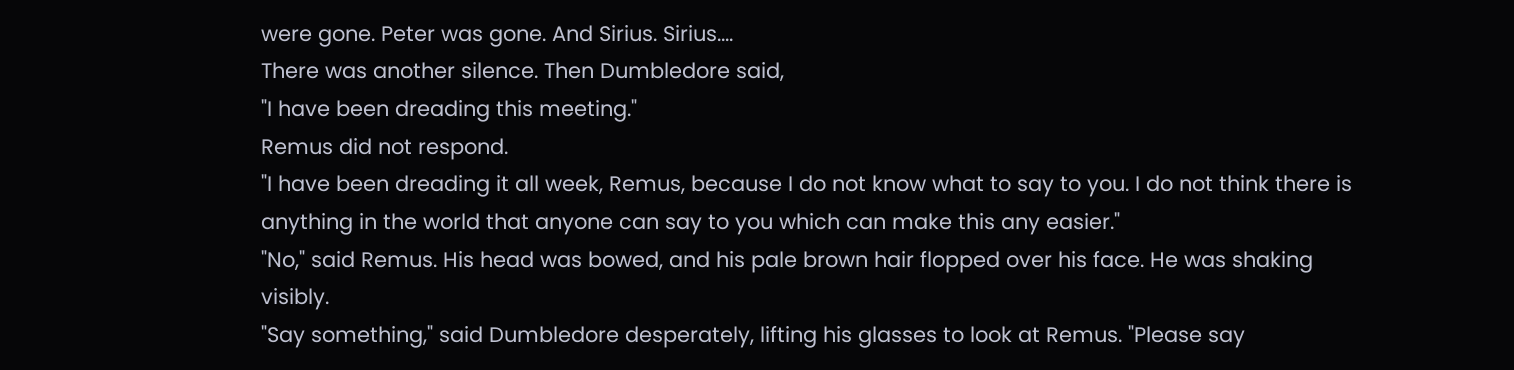were gone. Peter was gone. And Sirius. Sirius....
There was another silence. Then Dumbledore said,
"I have been dreading this meeting."
Remus did not respond.
"I have been dreading it all week, Remus, because I do not know what to say to you. I do not think there is anything in the world that anyone can say to you which can make this any easier."
"No," said Remus. His head was bowed, and his pale brown hair flopped over his face. He was shaking visibly.
"Say something," said Dumbledore desperately, lifting his glasses to look at Remus. "Please say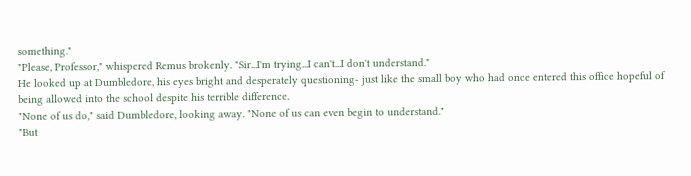something."
"Please, Professor," whispered Remus brokenly. "Sir...I'm trying...I can't...I don't understand."
He looked up at Dumbledore, his eyes bright and desperately questioning- just like the small boy who had once entered this office hopeful of being allowed into the school despite his terrible difference.
"None of us do," said Dumbledore, looking away. "None of us can even begin to understand."
"But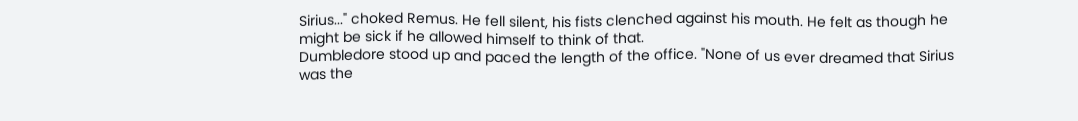Sirius..." choked Remus. He fell silent, his fists clenched against his mouth. He felt as though he might be sick if he allowed himself to think of that.
Dumbledore stood up and paced the length of the office. "None of us ever dreamed that Sirius was the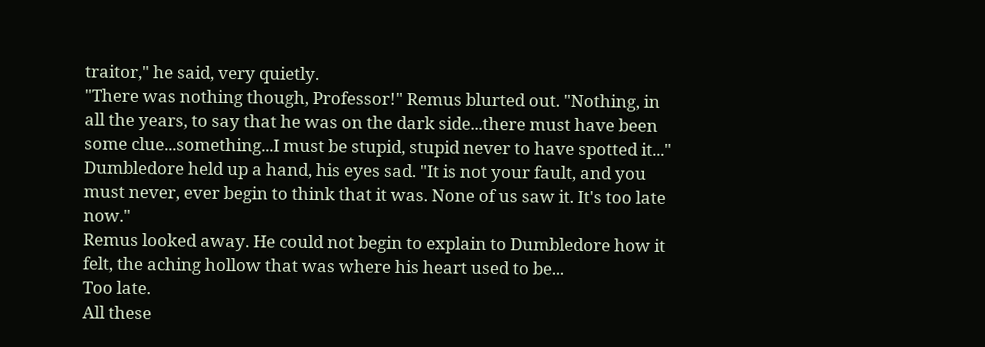traitor," he said, very quietly.
"There was nothing though, Professor!" Remus blurted out. "Nothing, in all the years, to say that he was on the dark side...there must have been some clue...something...I must be stupid, stupid never to have spotted it..."
Dumbledore held up a hand, his eyes sad. "It is not your fault, and you must never, ever begin to think that it was. None of us saw it. It's too late now."
Remus looked away. He could not begin to explain to Dumbledore how it felt, the aching hollow that was where his heart used to be...
Too late.
All these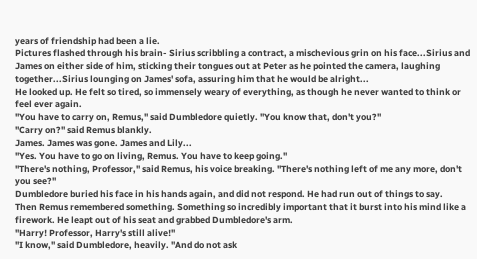years of friendship had been a lie.
Pictures flashed through his brain- Sirius scribbling a contract, a mischevious grin on his face...Sirius and James on either side of him, sticking their tongues out at Peter as he pointed the camera, laughing together...Sirius lounging on James' sofa, assuring him that he would be alright...
He looked up. He felt so tired, so immensely weary of everything, as though he never wanted to think or feel ever again.
"You have to carry on, Remus," said Dumbledore quietly. "You know that, don't you?"
"Carry on?" said Remus blankly.
James. James was gone. James and Lily...
"Yes. You have to go on living, Remus. You have to keep going."
"There's nothing, Professor," said Remus, his voice breaking. "There's nothing left of me any more, don't you see?"
Dumbledore buried his face in his hands again, and did not respond. He had run out of things to say.
Then Remus remembered something. Something so incredibly important that it burst into his mind like a firework. He leapt out of his seat and grabbed Dumbledore's arm.
"Harry! Professor, Harry's still alive!"
"I know," said Dumbledore, heavily. "And do not ask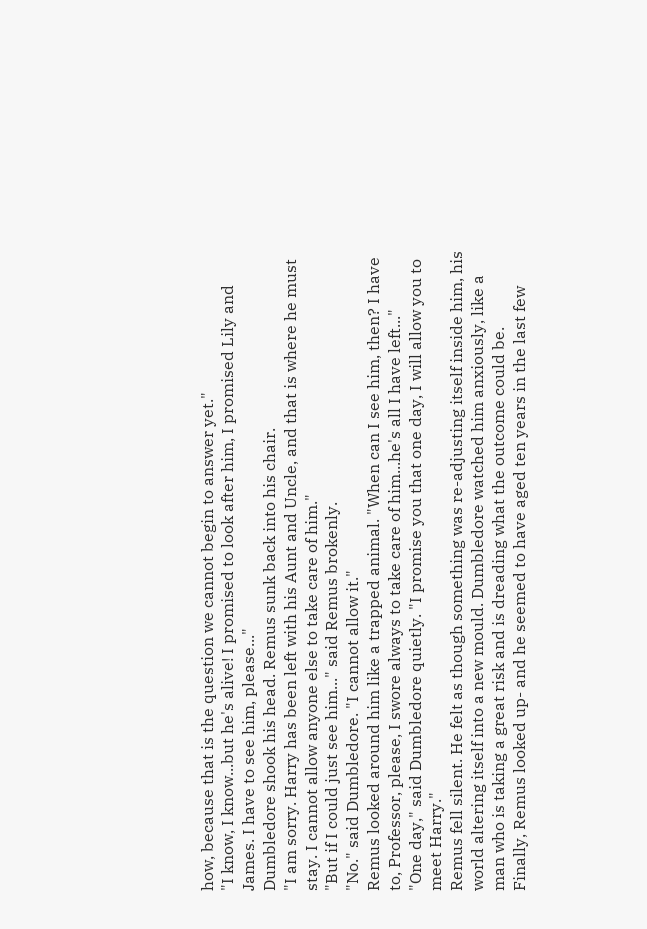how, because that is the question we cannot begin to answer yet."
"I know, I know...but he's alive! I promised to look after him, I promised Lily and James. I have to see him, please..."
Dumbledore shook his head. Remus sunk back into his chair.
"I am sorry. Harry has been left with his Aunt and Uncle, and that is where he must stay. I cannot allow anyone else to take care of him."
"But if I could just see him..." said Remus brokenly.
"No." said Dumbledore. "I cannot allow it."
Remus looked around him like a trapped animal. "When can I see him, then? I have to, Professor, please, I swore always to take care of him...he's all I have left..."
"One day," said Dumbledore quietly. "I promise you that one day, I will allow you to meet Harry."
Remus fell silent. He felt as though something was re-adjusting itself inside him, his world altering itself into a new mould. Dumbledore watched him anxiously, like a man who is taking a great risk and is dreading what the outcome could be.
Finally, Remus looked up- and he seemed to have aged ten years in the last few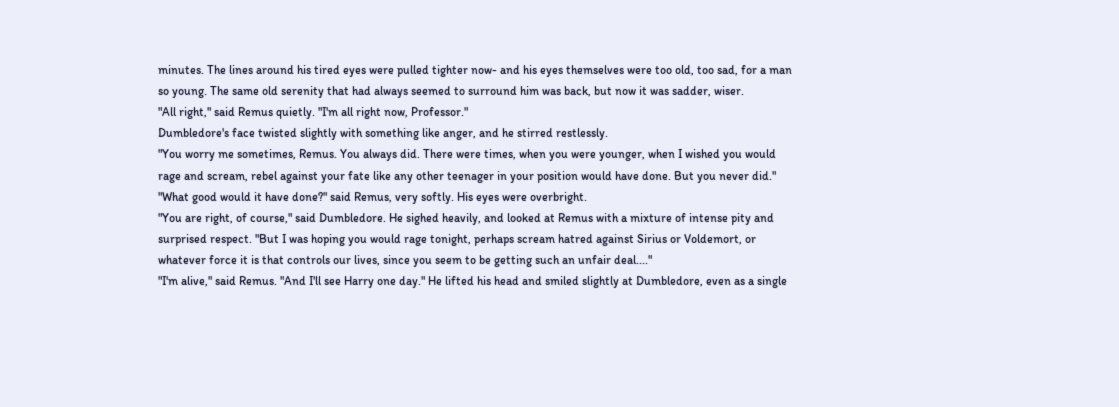minutes. The lines around his tired eyes were pulled tighter now- and his eyes themselves were too old, too sad, for a man so young. The same old serenity that had always seemed to surround him was back, but now it was sadder, wiser.
"All right," said Remus quietly. "I'm all right now, Professor."
Dumbledore's face twisted slightly with something like anger, and he stirred restlessly.
"You worry me sometimes, Remus. You always did. There were times, when you were younger, when I wished you would rage and scream, rebel against your fate like any other teenager in your position would have done. But you never did."
"What good would it have done?" said Remus, very softly. His eyes were overbright.
"You are right, of course," said Dumbledore. He sighed heavily, and looked at Remus with a mixture of intense pity and surprised respect. "But I was hoping you would rage tonight, perhaps scream hatred against Sirius or Voldemort, or whatever force it is that controls our lives, since you seem to be getting such an unfair deal...."
"I'm alive," said Remus. "And I'll see Harry one day." He lifted his head and smiled slightly at Dumbledore, even as a single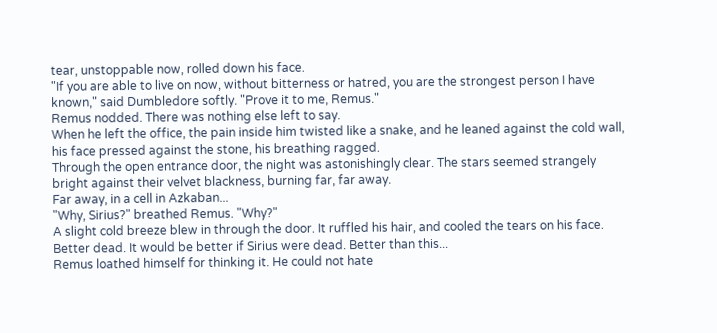tear, unstoppable now, rolled down his face.
"If you are able to live on now, without bitterness or hatred, you are the strongest person I have known," said Dumbledore softly. "Prove it to me, Remus."
Remus nodded. There was nothing else left to say.
When he left the office, the pain inside him twisted like a snake, and he leaned against the cold wall, his face pressed against the stone, his breathing ragged.
Through the open entrance door, the night was astonishingly clear. The stars seemed strangely bright against their velvet blackness, burning far, far away.
Far away, in a cell in Azkaban...
"Why, Sirius?" breathed Remus. "Why?"
A slight cold breeze blew in through the door. It ruffled his hair, and cooled the tears on his face.
Better dead. It would be better if Sirius were dead. Better than this...
Remus loathed himself for thinking it. He could not hate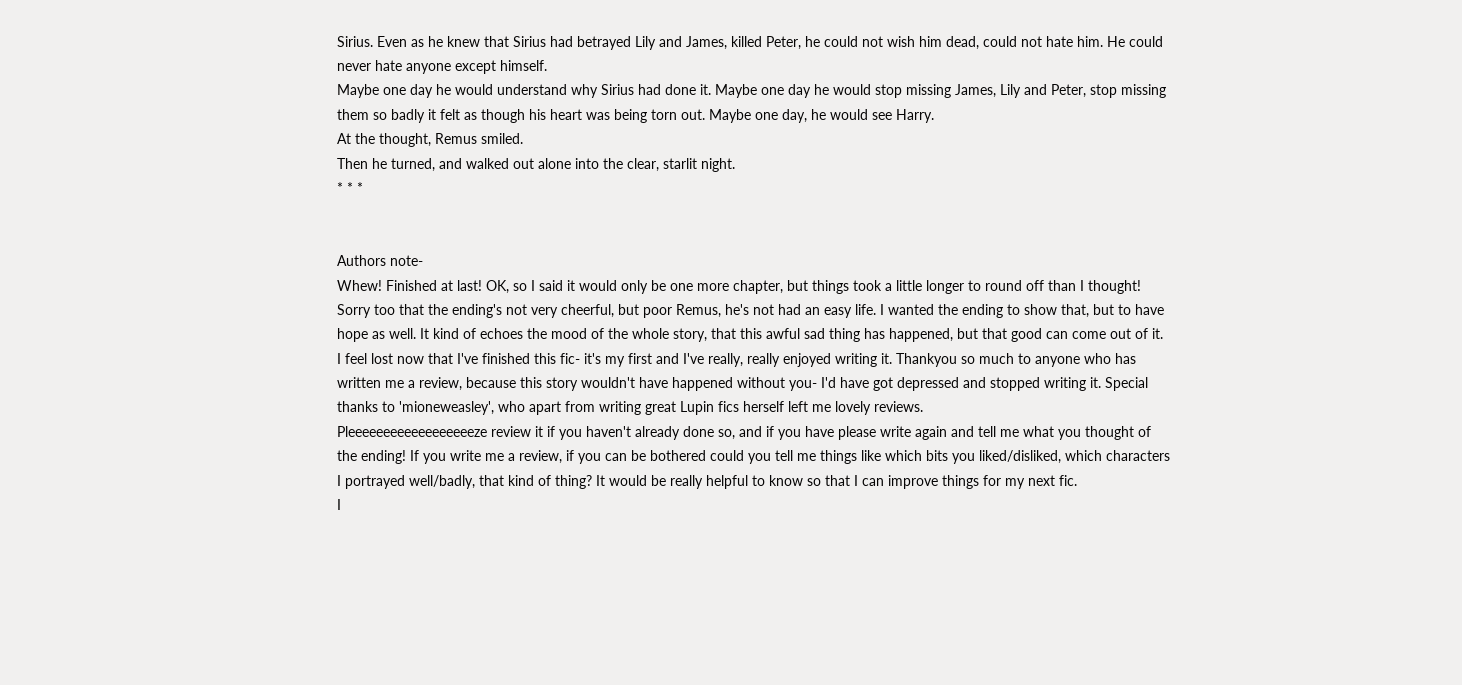Sirius. Even as he knew that Sirius had betrayed Lily and James, killed Peter, he could not wish him dead, could not hate him. He could never hate anyone except himself.
Maybe one day he would understand why Sirius had done it. Maybe one day he would stop missing James, Lily and Peter, stop missing them so badly it felt as though his heart was being torn out. Maybe one day, he would see Harry.
At the thought, Remus smiled.
Then he turned, and walked out alone into the clear, starlit night.
* * *


Authors note-
Whew! Finished at last! OK, so I said it would only be one more chapter, but things took a little longer to round off than I thought! Sorry too that the ending's not very cheerful, but poor Remus, he's not had an easy life. I wanted the ending to show that, but to have hope as well. It kind of echoes the mood of the whole story, that this awful sad thing has happened, but that good can come out of it.
I feel lost now that I've finished this fic- it's my first and I've really, really enjoyed writing it. Thankyou so much to anyone who has written me a review, because this story wouldn't have happened without you- I'd have got depressed and stopped writing it. Special thanks to 'mioneweasley', who apart from writing great Lupin fics herself left me lovely reviews.
Pleeeeeeeeeeeeeeeeeeze review it if you haven't already done so, and if you have please write again and tell me what you thought of the ending! If you write me a review, if you can be bothered could you tell me things like which bits you liked/disliked, which characters I portrayed well/badly, that kind of thing? It would be really helpful to know so that I can improve things for my next fic.
I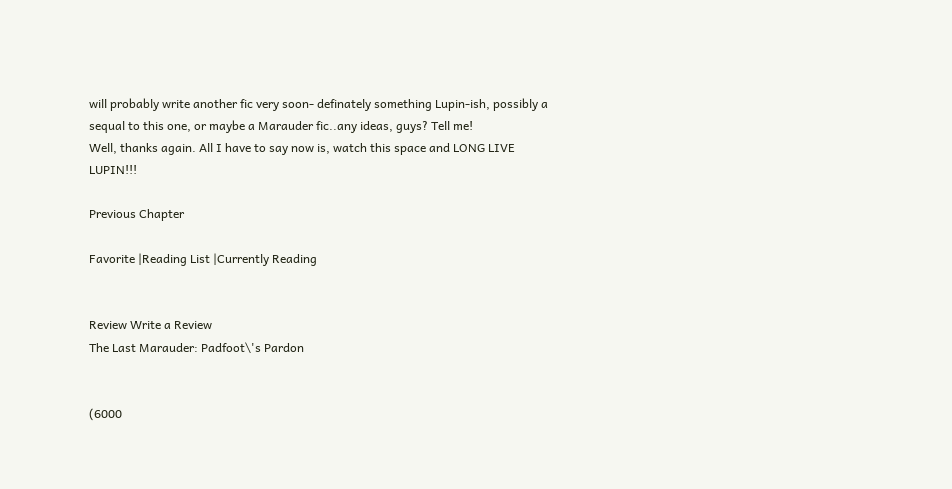will probably write another fic very soon- definately something Lupin-ish, possibly a sequal to this one, or maybe a Marauder fic..any ideas, guys? Tell me!
Well, thanks again. All I have to say now is, watch this space and LONG LIVE LUPIN!!!

Previous Chapter

Favorite |Reading List |Currently Reading


Review Write a Review
The Last Marauder: Padfoot\'s Pardon


(6000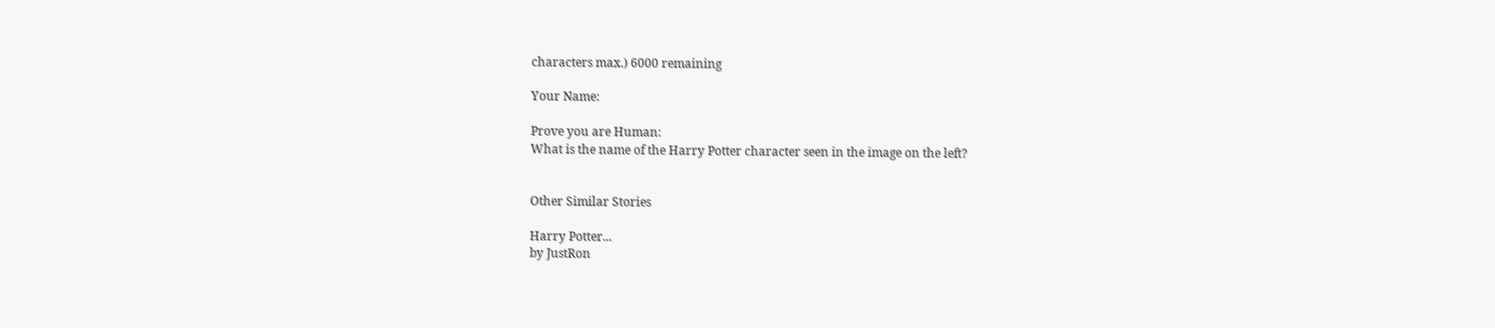characters max.) 6000 remaining

Your Name:

Prove you are Human:
What is the name of the Harry Potter character seen in the image on the left?


Other Similar Stories

Harry Potter...
by JustRon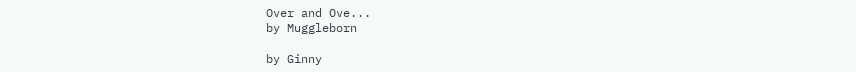Over and Ove...
by Muggleborn

by Ginny